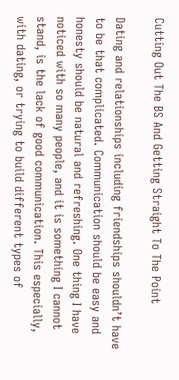Cutting Out The BS And Getting Straight To The Point

Dating and relationships including friendships shouldn’t have to be that complicated. Communication should be easy and honesty should be natural and refreshing. One thing I have noticed with so many people, and it is something I cannot stand, is the lack of good communication. This especially, with dating, or trying to build different types of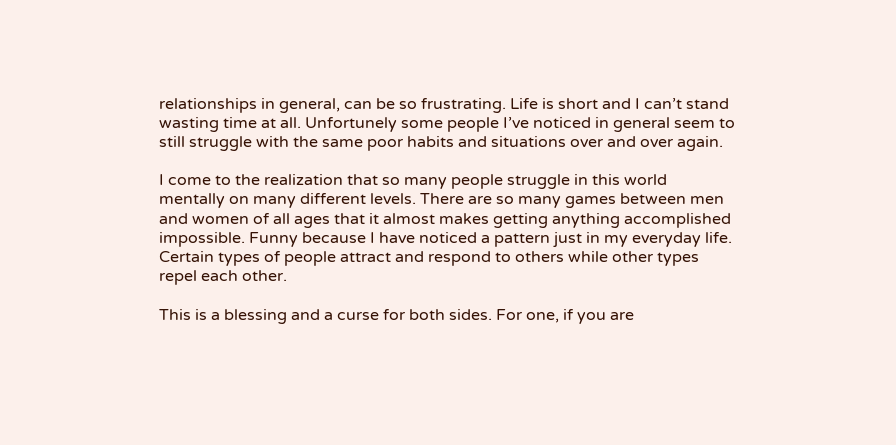relationships in general, can be so frustrating. Life is short and I can’t stand wasting time at all. Unfortunely some people I’ve noticed in general seem to still struggle with the same poor habits and situations over and over again.

I come to the realization that so many people struggle in this world mentally on many different levels. There are so many games between men and women of all ages that it almost makes getting anything accomplished impossible. Funny because I have noticed a pattern just in my everyday life. Certain types of people attract and respond to others while other types repel each other.

This is a blessing and a curse for both sides. For one, if you are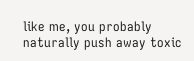like me, you probably naturally push away toxic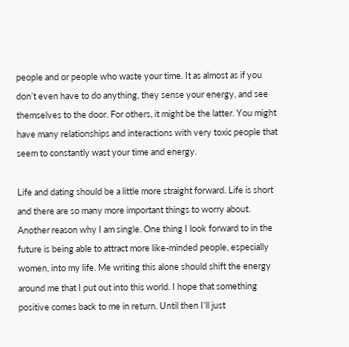people and or people who waste your time. It as almost as if you don’t even have to do anything, they sense your energy, and see themselves to the door. For others, it might be the latter. You might have many relationships and interactions with very toxic people that seem to constantly wast your time and energy.

Life and dating should be a little more straight forward. Life is short and there are so many more important things to worry about. Another reason why I am single. One thing I look forward to in the future is being able to attract more like-minded people, especially women, into my life. Me writing this alone should shift the energy around me that I put out into this world. I hope that something positive comes back to me in return. Until then I’ll just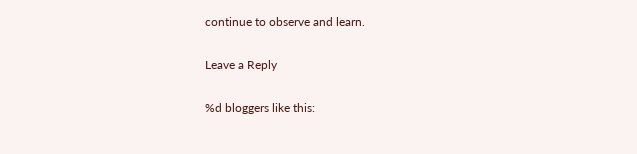continue to observe and learn.

Leave a Reply

%d bloggers like this: